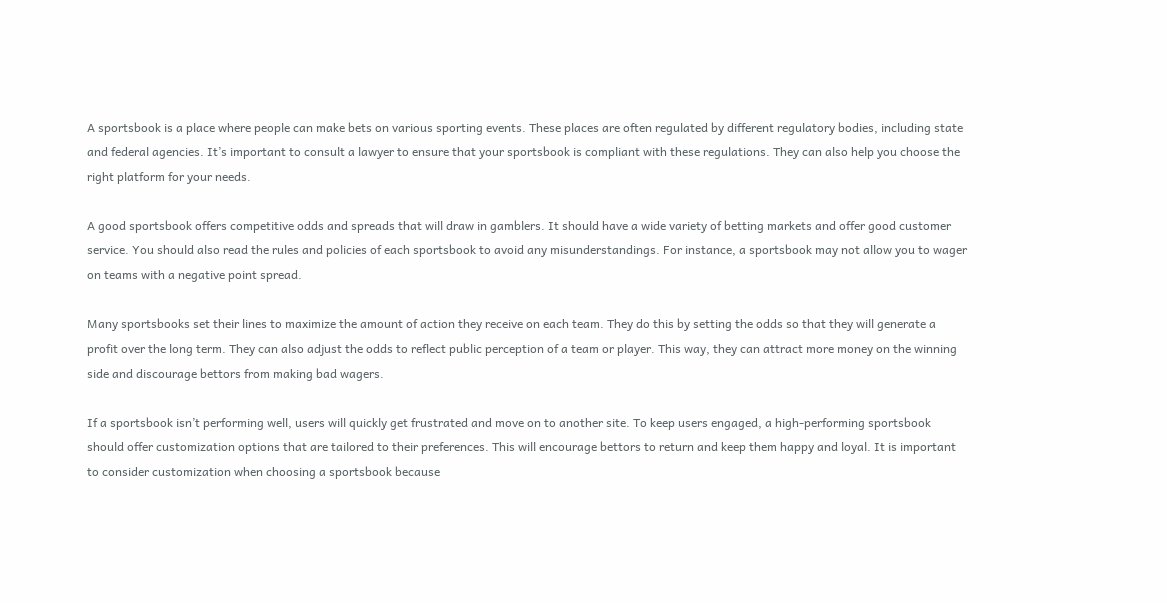A sportsbook is a place where people can make bets on various sporting events. These places are often regulated by different regulatory bodies, including state and federal agencies. It’s important to consult a lawyer to ensure that your sportsbook is compliant with these regulations. They can also help you choose the right platform for your needs.

A good sportsbook offers competitive odds and spreads that will draw in gamblers. It should have a wide variety of betting markets and offer good customer service. You should also read the rules and policies of each sportsbook to avoid any misunderstandings. For instance, a sportsbook may not allow you to wager on teams with a negative point spread.

Many sportsbooks set their lines to maximize the amount of action they receive on each team. They do this by setting the odds so that they will generate a profit over the long term. They can also adjust the odds to reflect public perception of a team or player. This way, they can attract more money on the winning side and discourage bettors from making bad wagers.

If a sportsbook isn’t performing well, users will quickly get frustrated and move on to another site. To keep users engaged, a high-performing sportsbook should offer customization options that are tailored to their preferences. This will encourage bettors to return and keep them happy and loyal. It is important to consider customization when choosing a sportsbook because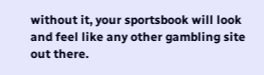without it, your sportsbook will look and feel like any other gambling site out there.